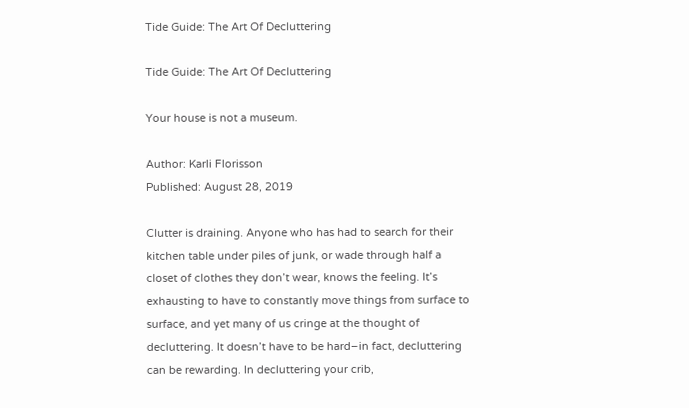Tide Guide: The Art Of Decluttering

Tide Guide: The Art Of Decluttering

Your house is not a museum.

Author: Karli Florisson
Published: August 28, 2019

Clutter is draining. Anyone who has had to search for their kitchen table under piles of junk, or wade through half a closet of clothes they don’t wear, knows the feeling. It’s exhausting to have to constantly move things from surface to surface, and yet many of us cringe at the thought of decluttering. It doesn’t have to be hard–in fact, decluttering can be rewarding. In decluttering your crib,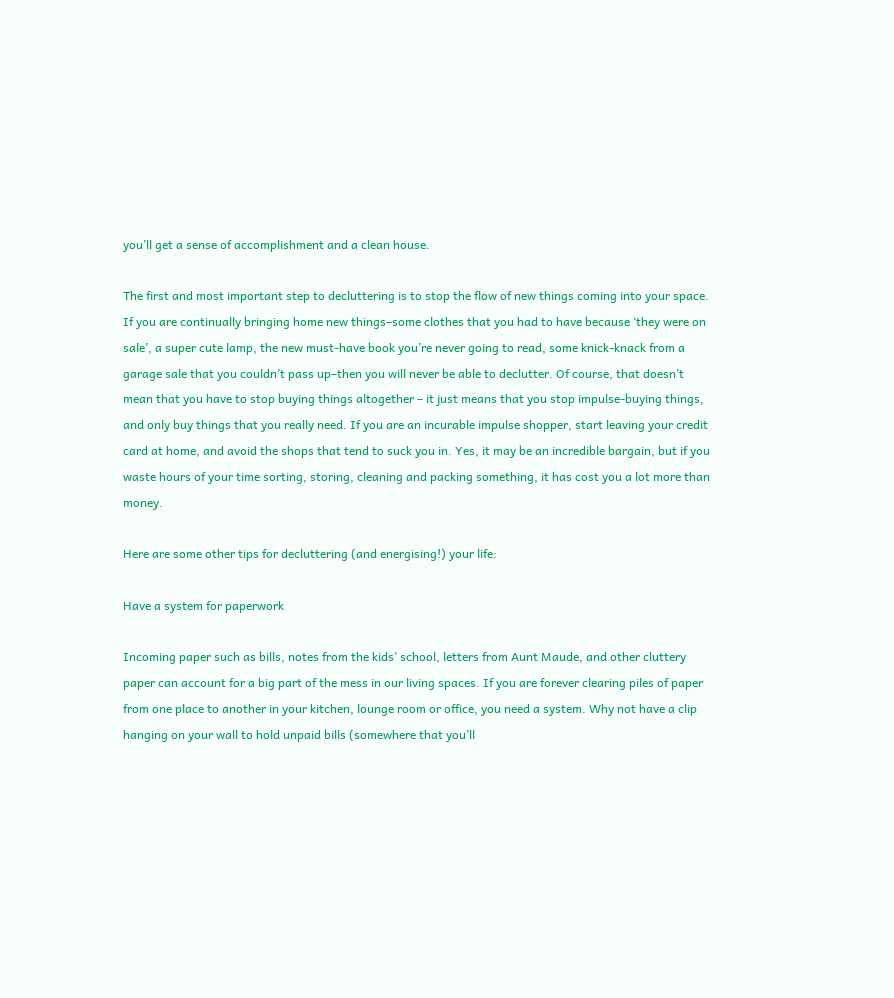you’ll get a sense of accomplishment and a clean house.

The first and most important step to decluttering is to stop the flow of new things coming into your space. If you are continually bringing home new things–some clothes that you had to have because ‘they were on sale’, a super cute lamp, the new must-have book you’re never going to read, some knick-knack from a garage sale that you couldn’t pass up–then you will never be able to declutter. Of course, that doesn’t mean that you have to stop buying things altogether – it just means that you stop impulse-buying things, and only buy things that you really need. If you are an incurable impulse shopper, start leaving your credit card at home, and avoid the shops that tend to suck you in. Yes, it may be an incredible bargain, but if you waste hours of your time sorting, storing, cleaning and packing something, it has cost you a lot more than money.

Here are some other tips for decluttering (and energising!) your life:

Have a system for paperwork

Incoming paper such as bills, notes from the kids’ school, letters from Aunt Maude, and other cluttery paper can account for a big part of the mess in our living spaces. If you are forever clearing piles of paper from one place to another in your kitchen, lounge room or office, you need a system. Why not have a clip hanging on your wall to hold unpaid bills (somewhere that you’ll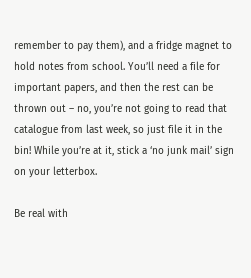remember to pay them), and a fridge magnet to hold notes from school. You’ll need a file for important papers, and then the rest can be thrown out – no, you’re not going to read that catalogue from last week, so just file it in the bin! While you’re at it, stick a ‘no junk mail’ sign on your letterbox.

Be real with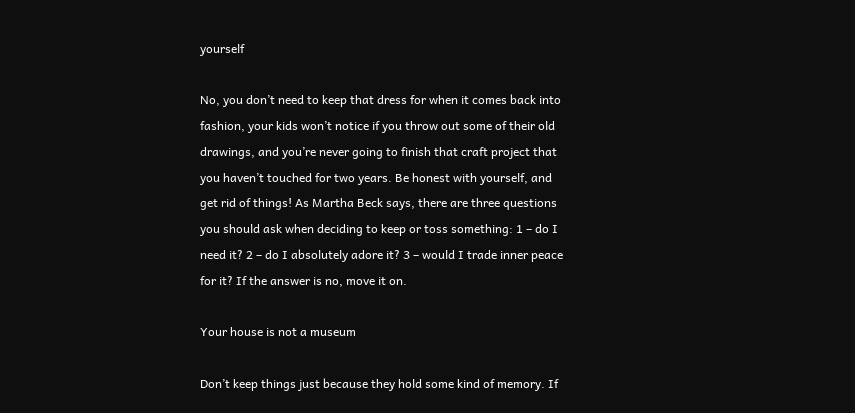yourself

No, you don’t need to keep that dress for when it comes back into fashion, your kids won’t notice if you throw out some of their old drawings, and you’re never going to finish that craft project that you haven’t touched for two years. Be honest with yourself, and get rid of things! As Martha Beck says, there are three questions you should ask when deciding to keep or toss something: 1 – do I need it? 2 – do I absolutely adore it? 3 – would I trade inner peace for it? If the answer is no, move it on.

Your house is not a museum

Don’t keep things just because they hold some kind of memory. If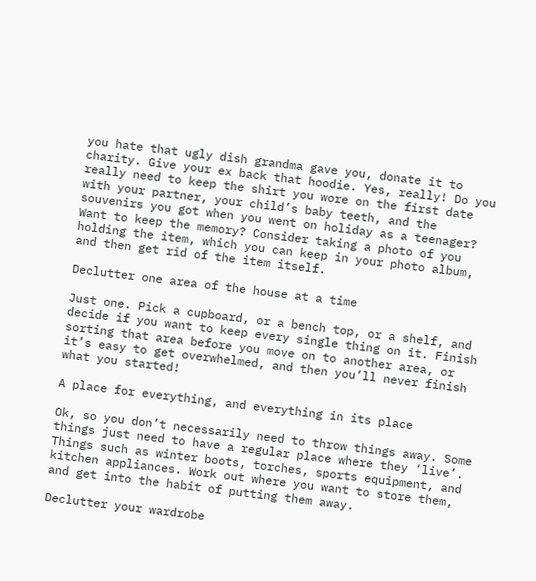you hate that ugly dish grandma gave you, donate it to charity. Give your ex back that hoodie. Yes, really! Do you really need to keep the shirt you wore on the first date with your partner, your child’s baby teeth, and the souvenirs you got when you went on holiday as a teenager? Want to keep the memory? Consider taking a photo of you holding the item, which you can keep in your photo album, and then get rid of the item itself.

Declutter one area of the house at a time

Just one. Pick a cupboard, or a bench top, or a shelf, and decide if you want to keep every single thing on it. Finish sorting that area before you move on to another area, or it’s easy to get overwhelmed, and then you’ll never finish what you started!

A place for everything, and everything in its place

Ok, so you don’t necessarily need to throw things away. Some things just need to have a regular place where they ‘live’. Things such as winter boots, torches, sports equipment, and kitchen appliances. Work out where you want to store them, and get into the habit of putting them away.

Declutter your wardrobe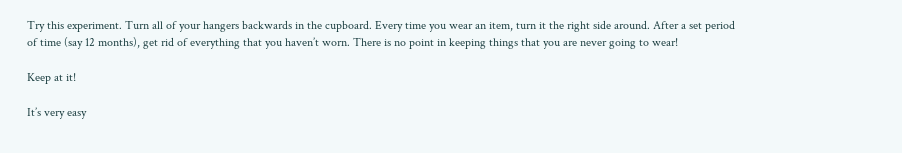Try this experiment. Turn all of your hangers backwards in the cupboard. Every time you wear an item, turn it the right side around. After a set period of time (say 12 months), get rid of everything that you haven’t worn. There is no point in keeping things that you are never going to wear!

Keep at it!

It’s very easy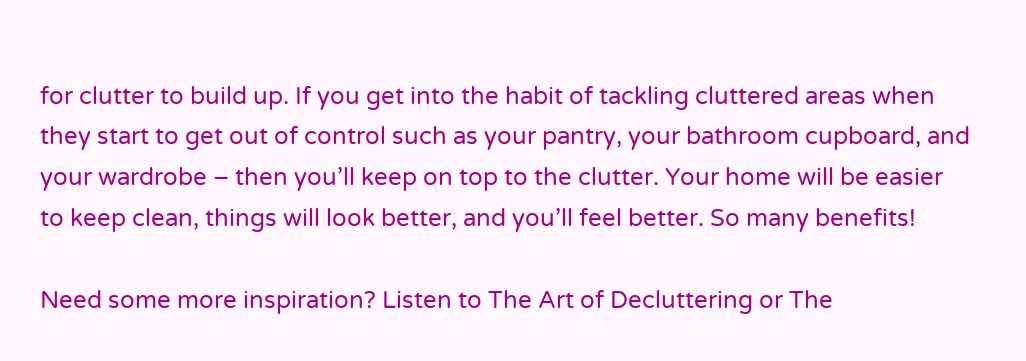for clutter to build up. If you get into the habit of tackling cluttered areas when they start to get out of control such as your pantry, your bathroom cupboard, and your wardrobe – then you’ll keep on top to the clutter. Your home will be easier to keep clean, things will look better, and you’ll feel better. So many benefits!

Need some more inspiration? Listen to The Art of Decluttering or The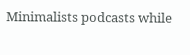Minimalists podcasts while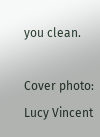you clean.

Cover photo: Lucy Vincent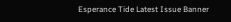Esperance Tide Latest Issue Banner